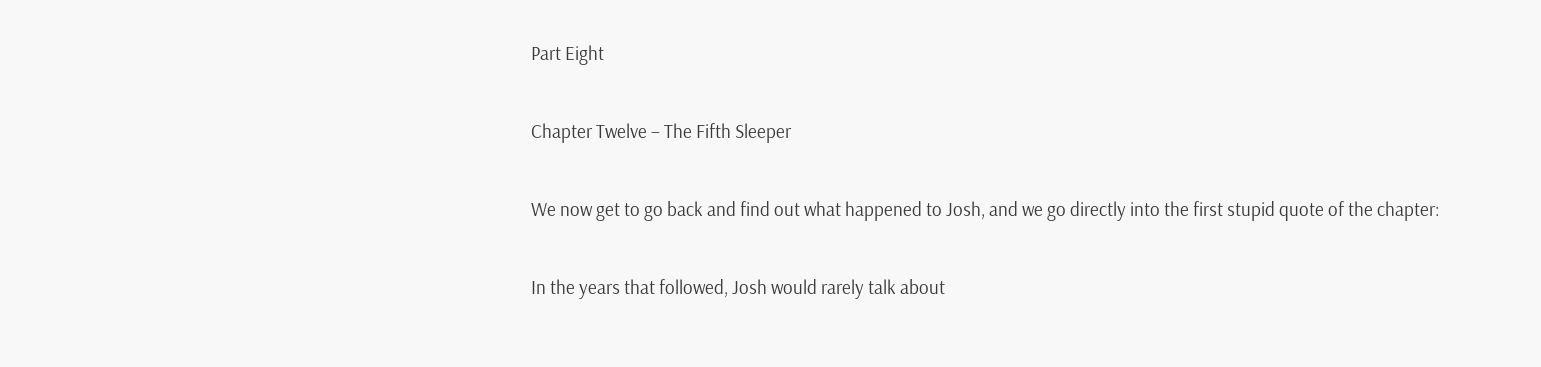Part Eight

Chapter Twelve – The Fifth Sleeper

We now get to go back and find out what happened to Josh, and we go directly into the first stupid quote of the chapter:

In the years that followed, Josh would rarely talk about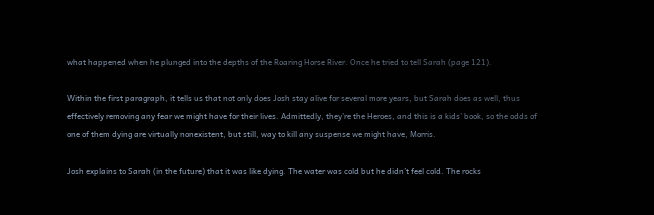what happened when he plunged into the depths of the Roaring Horse River. Once he tried to tell Sarah (page 121).

Within the first paragraph, it tells us that not only does Josh stay alive for several more years, but Sarah does as well, thus effectively removing any fear we might have for their lives. Admittedly, they’re the Heroes, and this is a kids’ book, so the odds of one of them dying are virtually nonexistent, but still, way to kill any suspense we might have, Morris.

Josh explains to Sarah (in the future) that it was like dying. The water was cold but he didn’t feel cold. The rocks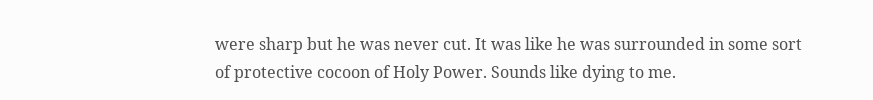were sharp but he was never cut. It was like he was surrounded in some sort of protective cocoon of Holy Power. Sounds like dying to me.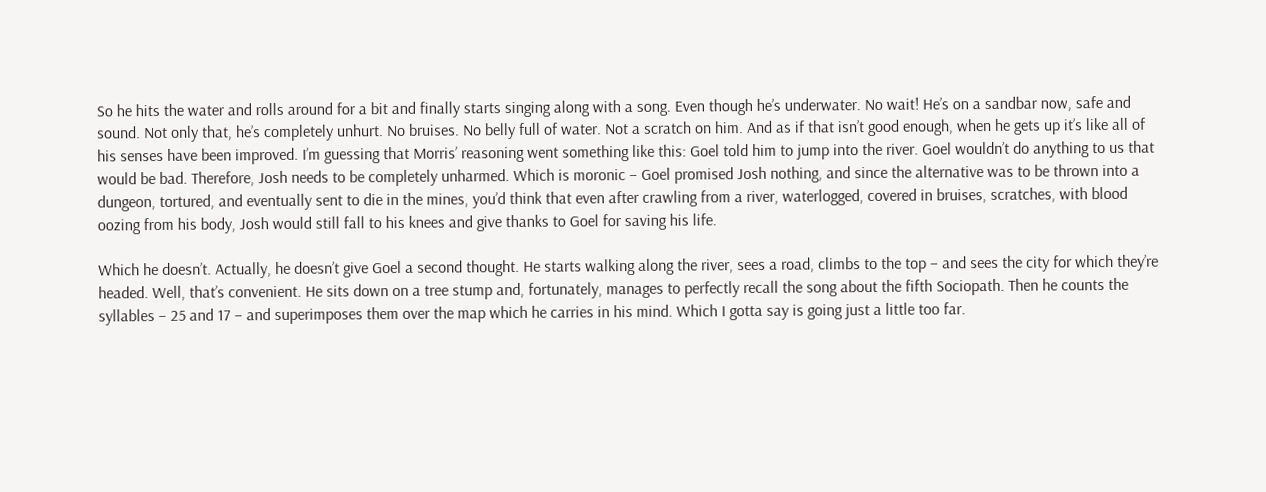So he hits the water and rolls around for a bit and finally starts singing along with a song. Even though he’s underwater. No wait! He’s on a sandbar now, safe and sound. Not only that, he’s completely unhurt. No bruises. No belly full of water. Not a scratch on him. And as if that isn’t good enough, when he gets up it’s like all of his senses have been improved. I’m guessing that Morris’ reasoning went something like this: Goel told him to jump into the river. Goel wouldn’t do anything to us that would be bad. Therefore, Josh needs to be completely unharmed. Which is moronic – Goel promised Josh nothing, and since the alternative was to be thrown into a dungeon, tortured, and eventually sent to die in the mines, you’d think that even after crawling from a river, waterlogged, covered in bruises, scratches, with blood oozing from his body, Josh would still fall to his knees and give thanks to Goel for saving his life.

Which he doesn’t. Actually, he doesn’t give Goel a second thought. He starts walking along the river, sees a road, climbs to the top – and sees the city for which they’re headed. Well, that’s convenient. He sits down on a tree stump and, fortunately, manages to perfectly recall the song about the fifth Sociopath. Then he counts the syllables – 25 and 17 – and superimposes them over the map which he carries in his mind. Which I gotta say is going just a little too far.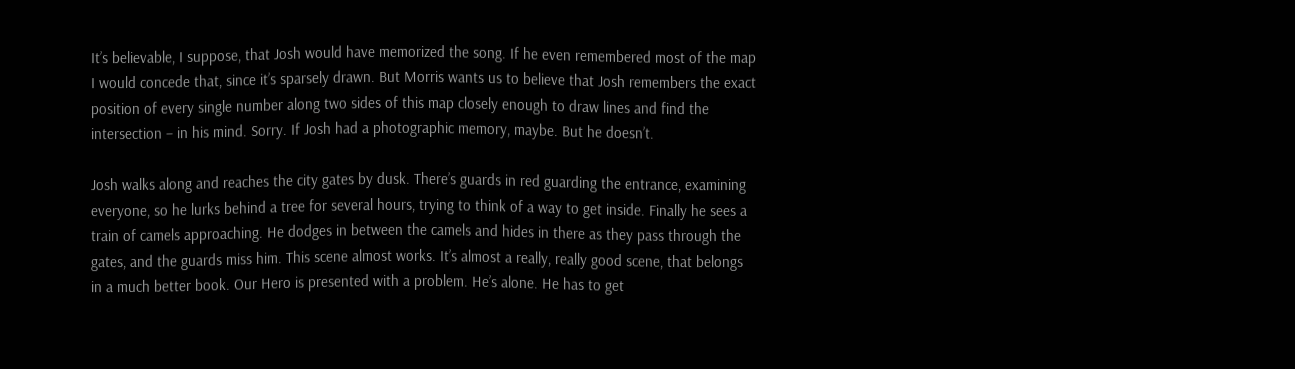It’s believable, I suppose, that Josh would have memorized the song. If he even remembered most of the map I would concede that, since it’s sparsely drawn. But Morris wants us to believe that Josh remembers the exact position of every single number along two sides of this map closely enough to draw lines and find the intersection – in his mind. Sorry. If Josh had a photographic memory, maybe. But he doesn’t.

Josh walks along and reaches the city gates by dusk. There’s guards in red guarding the entrance, examining everyone, so he lurks behind a tree for several hours, trying to think of a way to get inside. Finally he sees a train of camels approaching. He dodges in between the camels and hides in there as they pass through the gates, and the guards miss him. This scene almost works. It’s almost a really, really good scene, that belongs in a much better book. Our Hero is presented with a problem. He’s alone. He has to get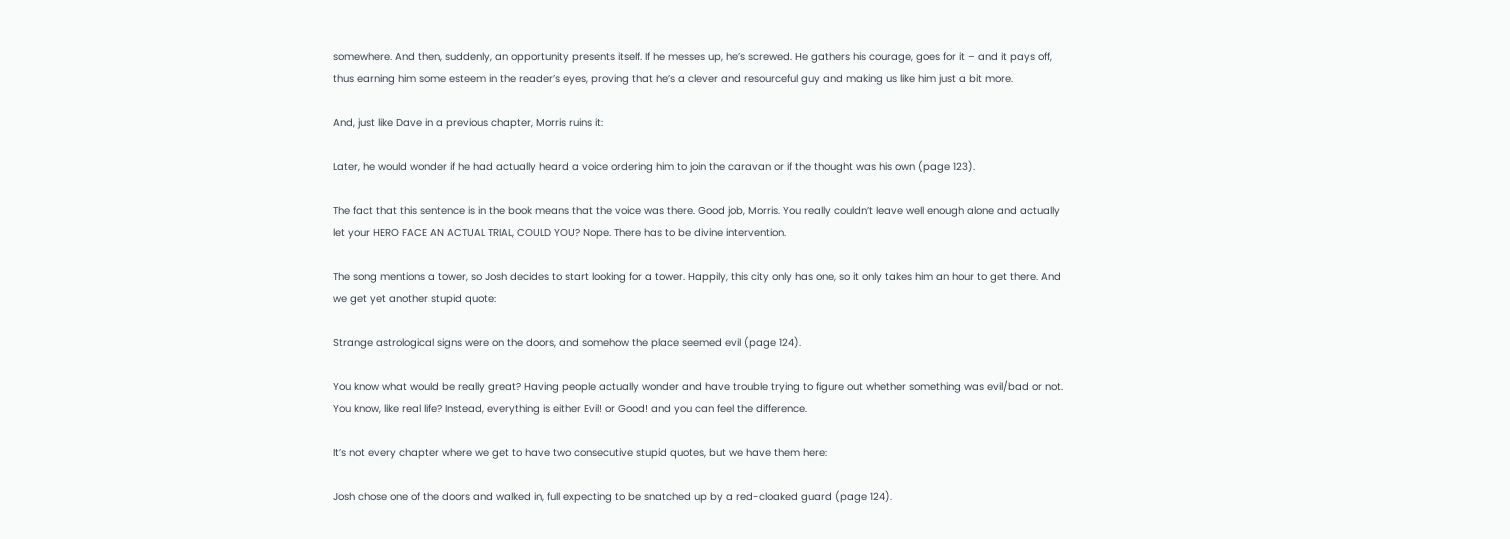somewhere. And then, suddenly, an opportunity presents itself. If he messes up, he’s screwed. He gathers his courage, goes for it – and it pays off, thus earning him some esteem in the reader’s eyes, proving that he’s a clever and resourceful guy and making us like him just a bit more.

And, just like Dave in a previous chapter, Morris ruins it:

Later, he would wonder if he had actually heard a voice ordering him to join the caravan or if the thought was his own (page 123).

The fact that this sentence is in the book means that the voice was there. Good job, Morris. You really couldn’t leave well enough alone and actually let your HERO FACE AN ACTUAL TRIAL, COULD YOU? Nope. There has to be divine intervention.

The song mentions a tower, so Josh decides to start looking for a tower. Happily, this city only has one, so it only takes him an hour to get there. And we get yet another stupid quote:

Strange astrological signs were on the doors, and somehow the place seemed evil (page 124).

You know what would be really great? Having people actually wonder and have trouble trying to figure out whether something was evil/bad or not. You know, like real life? Instead, everything is either Evil! or Good! and you can feel the difference.

It’s not every chapter where we get to have two consecutive stupid quotes, but we have them here:

Josh chose one of the doors and walked in, full expecting to be snatched up by a red-cloaked guard (page 124).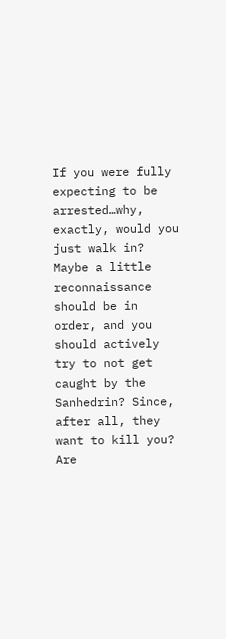If you were fully expecting to be arrested…why, exactly, would you just walk in? Maybe a little reconnaissance should be in order, and you should actively try to not get caught by the Sanhedrin? Since, after all, they want to kill you? Are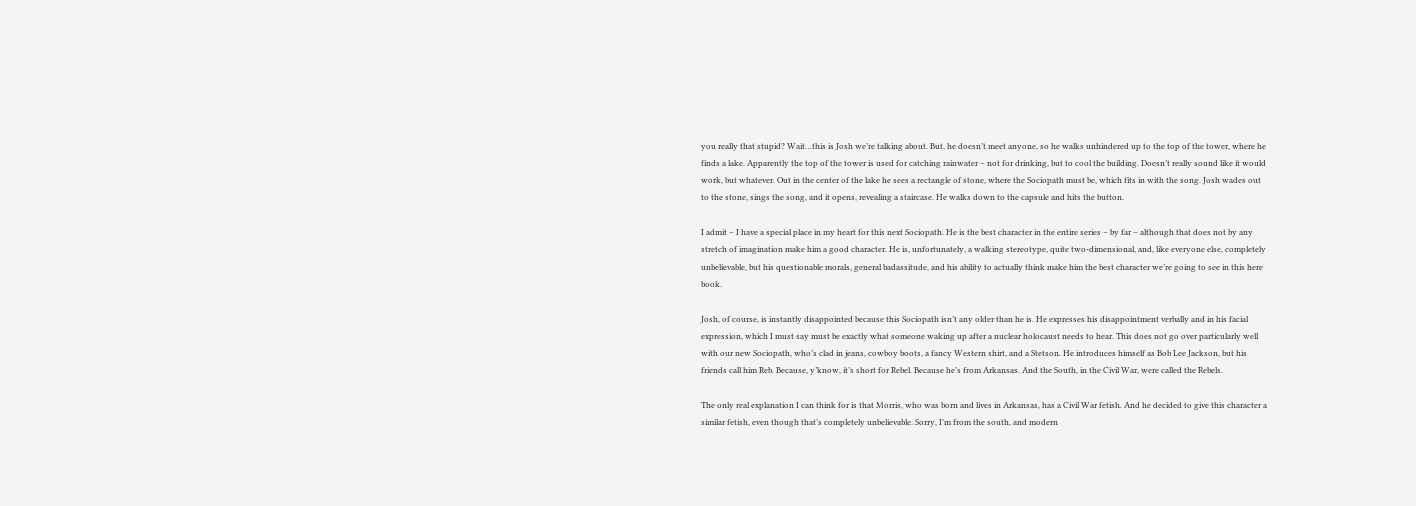you really that stupid? Wait…this is Josh we’re talking about. But, he doesn’t meet anyone, so he walks unhindered up to the top of the tower, where he finds a lake. Apparently the top of the tower is used for catching rainwater – not for drinking, but to cool the building. Doesn’t really sound like it would work, but whatever. Out in the center of the lake he sees a rectangle of stone, where the Sociopath must be, which fits in with the song. Josh wades out to the stone, sings the song, and it opens, revealing a staircase. He walks down to the capsule and hits the button.

I admit – I have a special place in my heart for this next Sociopath. He is the best character in the entire series – by far – although that does not by any stretch of imagination make him a good character. He is, unfortunately, a walking stereotype, quite two-dimensional, and, like everyone else, completely unbelievable, but his questionable morals, general badassitude, and his ability to actually think make him the best character we’re going to see in this here book.

Josh, of course, is instantly disappointed because this Sociopath isn’t any older than he is. He expresses his disappointment verbally and in his facial expression, which I must say must be exactly what someone waking up after a nuclear holocaust needs to hear. This does not go over particularly well with our new Sociopath, who’s clad in jeans, cowboy boots, a fancy Western shirt, and a Stetson. He introduces himself as Bob Lee Jackson, but his friends call him Reb. Because, y’know, it’s short for Rebel. Because he’s from Arkansas. And the South, in the Civil War, were called the Rebels.

The only real explanation I can think for is that Morris, who was born and lives in Arkansas, has a Civil War fetish. And he decided to give this character a similar fetish, even though that’s completely unbelievable. Sorry, I’m from the south, and modern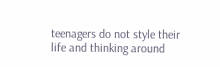teenagers do not style their life and thinking around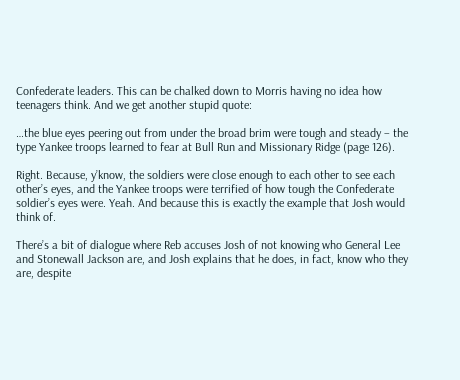Confederate leaders. This can be chalked down to Morris having no idea how teenagers think. And we get another stupid quote:

…the blue eyes peering out from under the broad brim were tough and steady – the type Yankee troops learned to fear at Bull Run and Missionary Ridge (page 126).

Right. Because, y’know, the soldiers were close enough to each other to see each other’s eyes, and the Yankee troops were terrified of how tough the Confederate soldier’s eyes were. Yeah. And because this is exactly the example that Josh would think of.

There’s a bit of dialogue where Reb accuses Josh of not knowing who General Lee and Stonewall Jackson are, and Josh explains that he does, in fact, know who they are, despite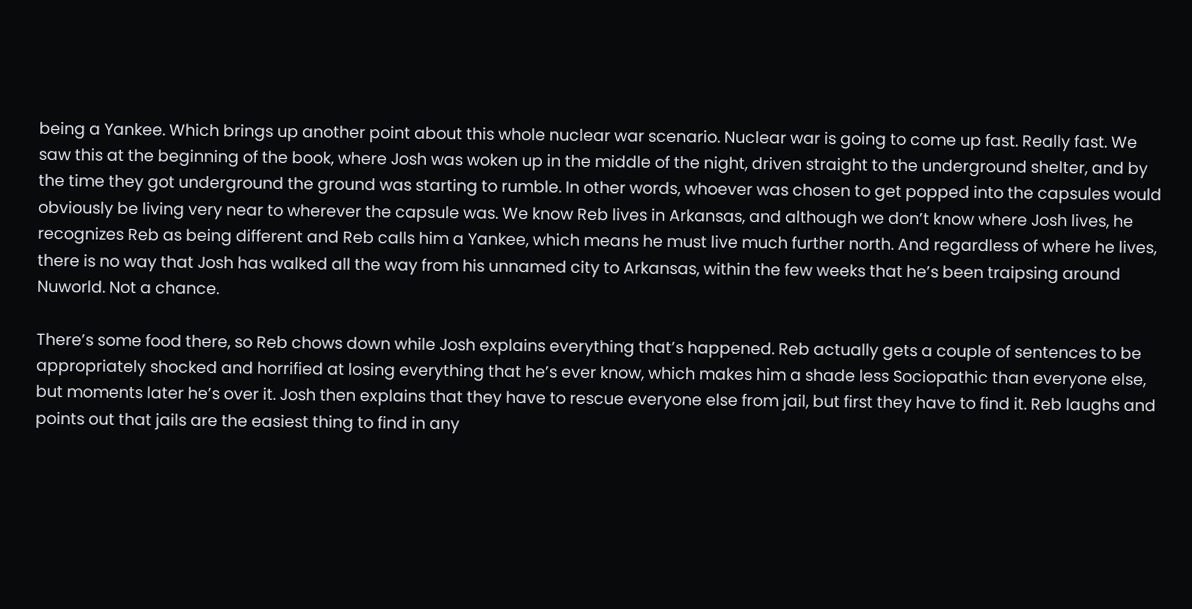being a Yankee. Which brings up another point about this whole nuclear war scenario. Nuclear war is going to come up fast. Really fast. We saw this at the beginning of the book, where Josh was woken up in the middle of the night, driven straight to the underground shelter, and by the time they got underground the ground was starting to rumble. In other words, whoever was chosen to get popped into the capsules would obviously be living very near to wherever the capsule was. We know Reb lives in Arkansas, and although we don’t know where Josh lives, he recognizes Reb as being different and Reb calls him a Yankee, which means he must live much further north. And regardless of where he lives, there is no way that Josh has walked all the way from his unnamed city to Arkansas, within the few weeks that he’s been traipsing around Nuworld. Not a chance.

There’s some food there, so Reb chows down while Josh explains everything that’s happened. Reb actually gets a couple of sentences to be appropriately shocked and horrified at losing everything that he’s ever know, which makes him a shade less Sociopathic than everyone else, but moments later he’s over it. Josh then explains that they have to rescue everyone else from jail, but first they have to find it. Reb laughs and points out that jails are the easiest thing to find in any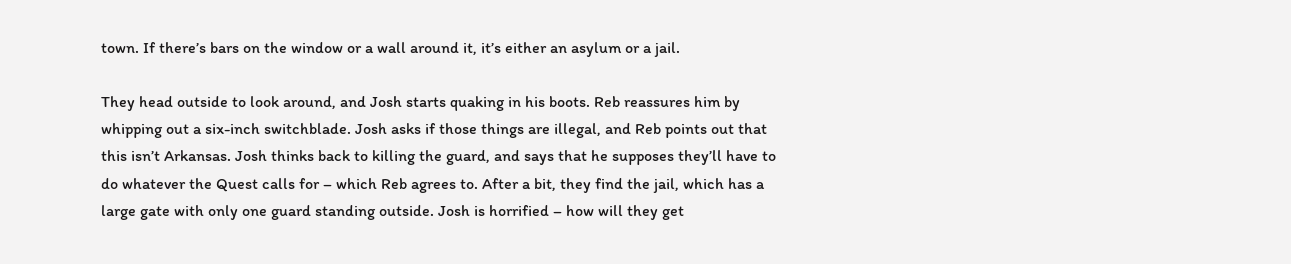town. If there’s bars on the window or a wall around it, it’s either an asylum or a jail.

They head outside to look around, and Josh starts quaking in his boots. Reb reassures him by whipping out a six-inch switchblade. Josh asks if those things are illegal, and Reb points out that this isn’t Arkansas. Josh thinks back to killing the guard, and says that he supposes they’ll have to do whatever the Quest calls for – which Reb agrees to. After a bit, they find the jail, which has a large gate with only one guard standing outside. Josh is horrified – how will they get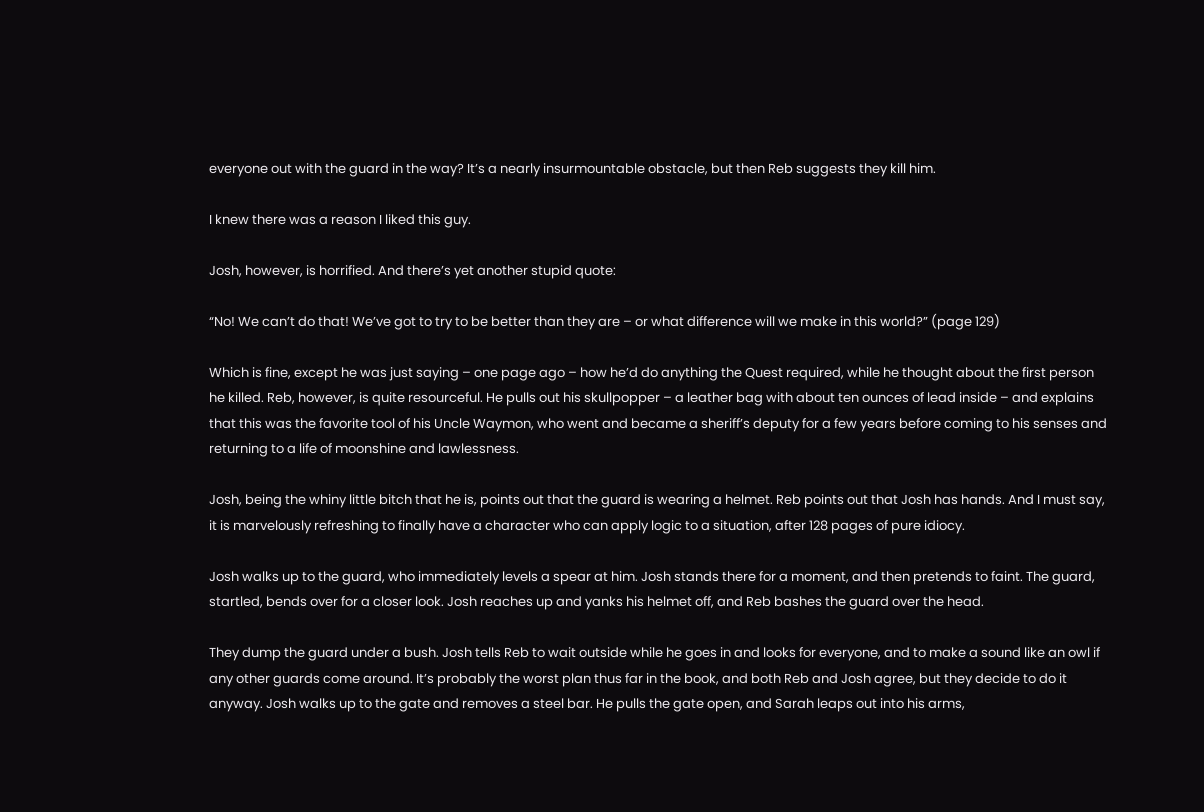everyone out with the guard in the way? It’s a nearly insurmountable obstacle, but then Reb suggests they kill him.

I knew there was a reason I liked this guy.

Josh, however, is horrified. And there’s yet another stupid quote:

“No! We can’t do that! We’ve got to try to be better than they are – or what difference will we make in this world?” (page 129)

Which is fine, except he was just saying – one page ago – how he’d do anything the Quest required, while he thought about the first person he killed. Reb, however, is quite resourceful. He pulls out his skullpopper – a leather bag with about ten ounces of lead inside – and explains that this was the favorite tool of his Uncle Waymon, who went and became a sheriff’s deputy for a few years before coming to his senses and returning to a life of moonshine and lawlessness.

Josh, being the whiny little bitch that he is, points out that the guard is wearing a helmet. Reb points out that Josh has hands. And I must say, it is marvelously refreshing to finally have a character who can apply logic to a situation, after 128 pages of pure idiocy.

Josh walks up to the guard, who immediately levels a spear at him. Josh stands there for a moment, and then pretends to faint. The guard, startled, bends over for a closer look. Josh reaches up and yanks his helmet off, and Reb bashes the guard over the head.

They dump the guard under a bush. Josh tells Reb to wait outside while he goes in and looks for everyone, and to make a sound like an owl if any other guards come around. It’s probably the worst plan thus far in the book, and both Reb and Josh agree, but they decide to do it anyway. Josh walks up to the gate and removes a steel bar. He pulls the gate open, and Sarah leaps out into his arms,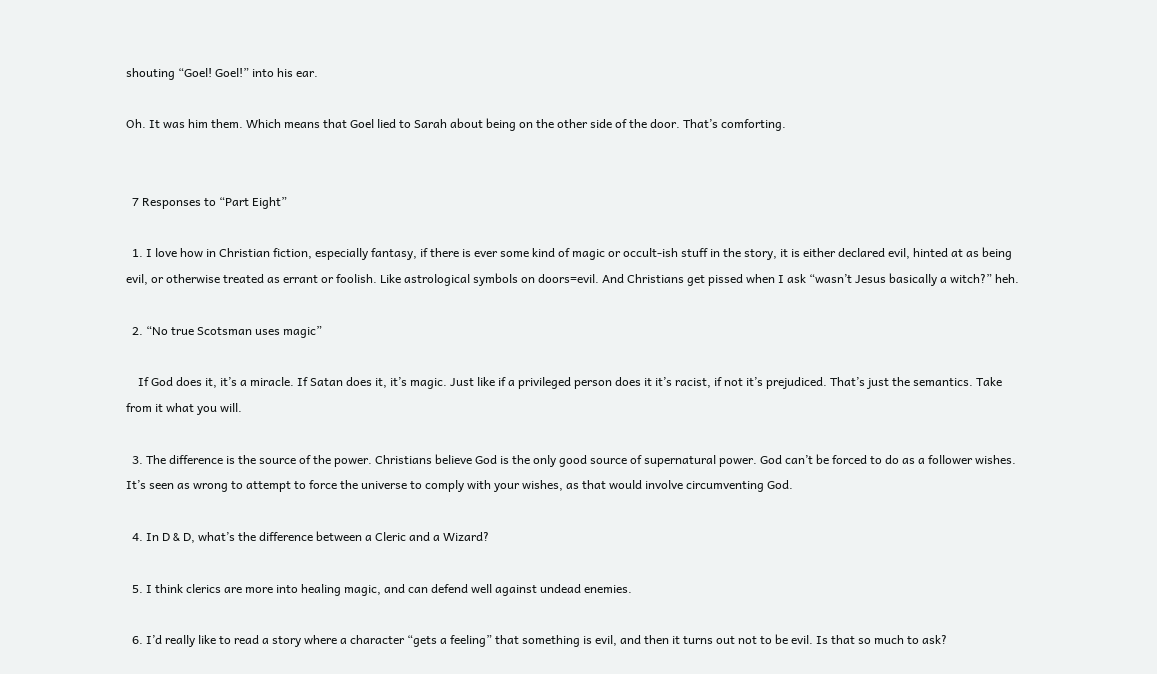shouting “Goel! Goel!” into his ear.

Oh. It was him them. Which means that Goel lied to Sarah about being on the other side of the door. That’s comforting.


  7 Responses to “Part Eight”

  1. I love how in Christian fiction, especially fantasy, if there is ever some kind of magic or occult-ish stuff in the story, it is either declared evil, hinted at as being evil, or otherwise treated as errant or foolish. Like astrological symbols on doors=evil. And Christians get pissed when I ask “wasn’t Jesus basically a witch?” heh.

  2. “No true Scotsman uses magic”

    If God does it, it’s a miracle. If Satan does it, it’s magic. Just like if a privileged person does it it’s racist, if not it’s prejudiced. That’s just the semantics. Take from it what you will.

  3. The difference is the source of the power. Christians believe God is the only good source of supernatural power. God can’t be forced to do as a follower wishes. It’s seen as wrong to attempt to force the universe to comply with your wishes, as that would involve circumventing God.

  4. In D & D, what’s the difference between a Cleric and a Wizard?

  5. I think clerics are more into healing magic, and can defend well against undead enemies.

  6. I’d really like to read a story where a character “gets a feeling” that something is evil, and then it turns out not to be evil. Is that so much to ask?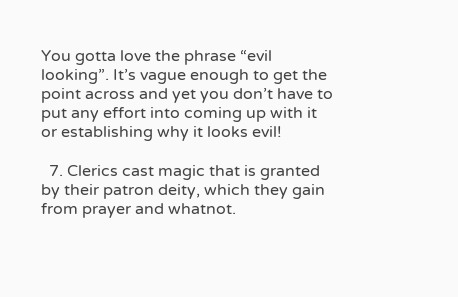You gotta love the phrase “evil looking”. It’s vague enough to get the point across and yet you don’t have to put any effort into coming up with it or establishing why it looks evil!

  7. Clerics cast magic that is granted by their patron deity, which they gain from prayer and whatnot.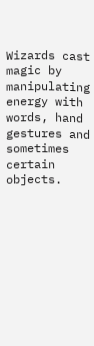Wizards cast magic by manipulating energy with words, hand gestures and sometimes certain objects.